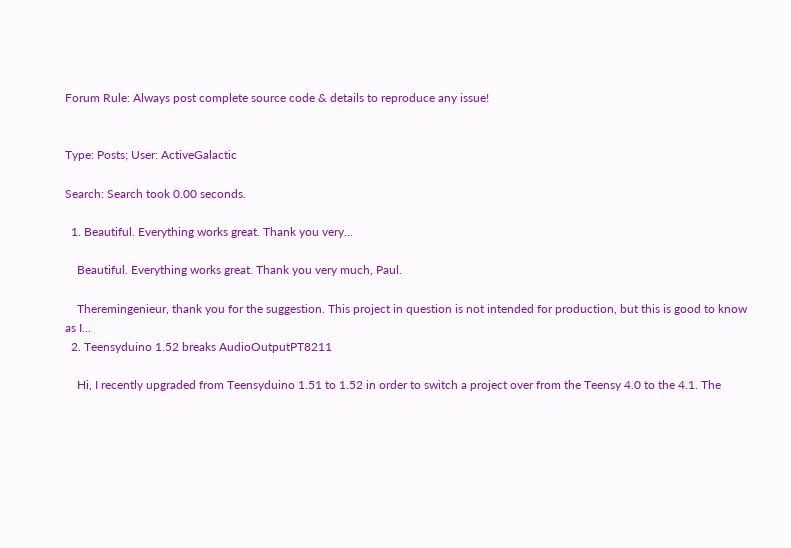Forum Rule: Always post complete source code & details to reproduce any issue!


Type: Posts; User: ActiveGalactic

Search: Search took 0.00 seconds.

  1. Beautiful. Everything works great. Thank you very...

    Beautiful. Everything works great. Thank you very much, Paul.

    Theremingenieur, thank you for the suggestion. This project in question is not intended for production, but this is good to know as I...
  2. Teensyduino 1.52 breaks AudioOutputPT8211

    Hi, I recently upgraded from Teensyduino 1.51 to 1.52 in order to switch a project over from the Teensy 4.0 to the 4.1. The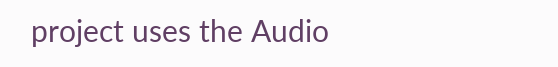project uses the Audio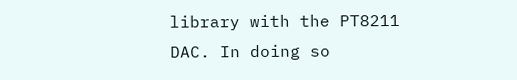library with the PT8211 DAC. In doing so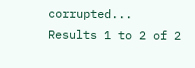corrupted...
Results 1 to 2 of 2